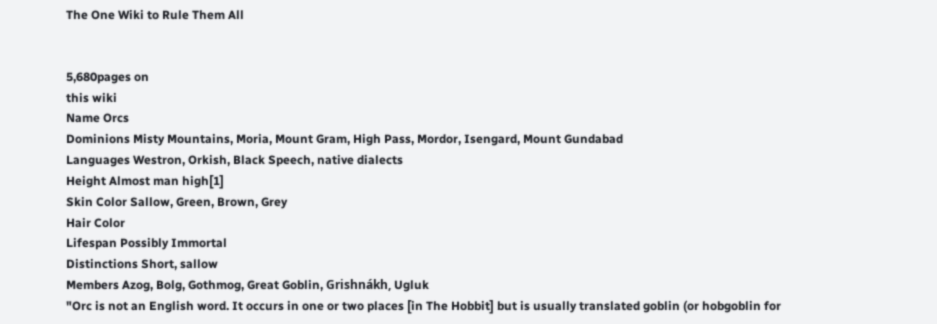The One Wiki to Rule Them All


5,680pages on
this wiki
Name Orcs
Dominions Misty Mountains, Moria, Mount Gram, High Pass, Mordor, Isengard, Mount Gundabad
Languages Westron, Orkish, Black Speech, native dialects
Height Almost man high[1]
Skin Color Sallow, Green, Brown, Grey
Hair Color
Lifespan Possibly Immortal
Distinctions Short, sallow
Members Azog, Bolg, Gothmog, Great Goblin, Grishnákh, Ugluk
"Orc is not an English word. It occurs in one or two places [in The Hobbit] but is usually translated goblin (or hobgoblin for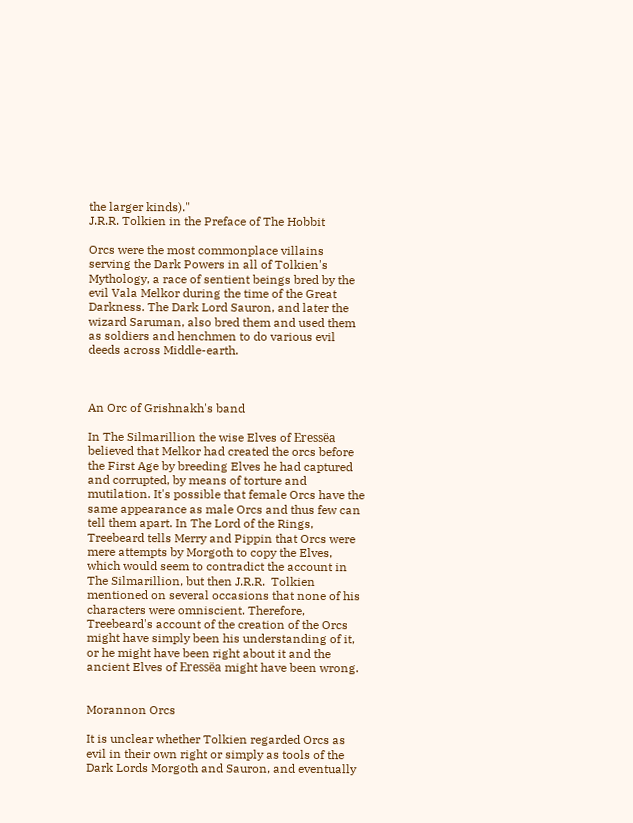the larger kinds)."
J.R.R. Tolkien in the Preface of The Hobbit

Orcs were the most commonplace villains serving the Dark Powers in all of Tolkien's Mythology, a race of sentient beings bred by the evil Vala Melkor during the time of the Great Darkness. The Dark Lord Sauron, and later the wizard Saruman, also bred them and used them as soldiers and henchmen to do various evil deeds across Middle-earth.



An Orc of Grishnakh's band

In The Silmarillion the wise Elves of Eressëa believed that Melkor had created the orcs before the First Age by breeding Elves he had captured and corrupted, by means of torture and mutilation. It's possible that female Orcs have the same appearance as male Orcs and thus few can tell them apart. In The Lord of the Rings, Treebeard tells Merry and Pippin that Orcs were mere attempts by Morgoth to copy the Elves, which would seem to contradict the account in The Silmarillion, but then J.R.R.  Tolkien mentioned on several occasions that none of his characters were omniscient. Therefore, Treebeard's account of the creation of the Orcs might have simply been his understanding of it, or he might have been right about it and the ancient Elves of Eressëa might have been wrong.


Morannon Orcs

It is unclear whether Tolkien regarded Orcs as evil in their own right or simply as tools of the Dark Lords Morgoth and Sauron, and eventually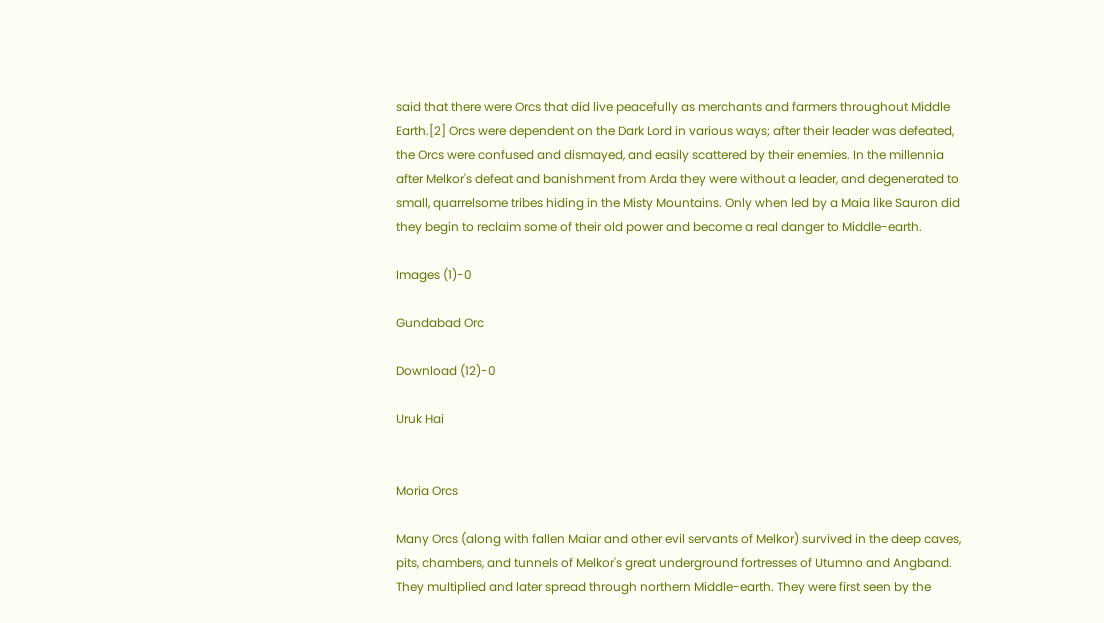said that there were Orcs that did live peacefully as merchants and farmers throughout Middle Earth.[2] Orcs were dependent on the Dark Lord in various ways; after their leader was defeated, the Orcs were confused and dismayed, and easily scattered by their enemies. In the millennia after Melkor's defeat and banishment from Arda they were without a leader, and degenerated to small, quarrelsome tribes hiding in the Misty Mountains. Only when led by a Maia like Sauron did they begin to reclaim some of their old power and become a real danger to Middle-earth.

Images (1)-0

Gundabad Orc

Download (12)-0

Uruk Hai


Moria Orcs

Many Orcs (along with fallen Maiar and other evil servants of Melkor) survived in the deep caves, pits, chambers, and tunnels of Melkor's great underground fortresses of Utumno and Angband. They multiplied and later spread through northern Middle-earth. They were first seen by the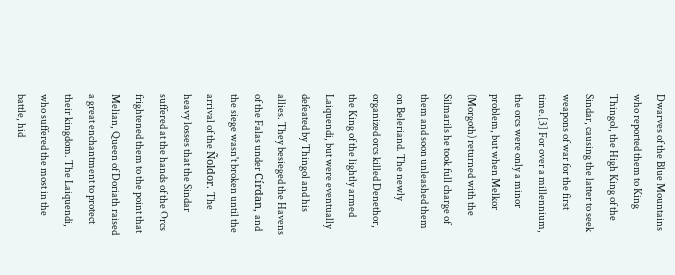Dwarves of the Blue Mountains who reported them to King Thingol, the High King of the Sindar, causing the latter to seek weapons of war for the first time.[3] For over a millennium, the orcs were only a minor problem, but when Melkor (Morgoth) returned with the Silmarils he took full charge of them and soon unleashed them on Beleriand. The newly organized orcs killed Denethor, the King of the lightly armed Laiquendi, but were eventually defeated by Thingol and his allies. They besieged the Havens of the Falas under Círdan, and the siege wasn't broken until the arrival of the Ñoldor. The heavy losses that the Sindar suffered at the hands of the Orcs frightened them to the point that Melian, Queen of Doriath raised a great enchantment to protect their kingdom. The Laiquendi, who suffered the most in the battle, hid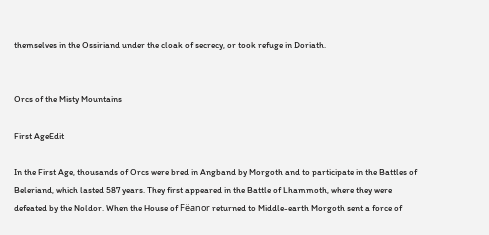themselves in the Ossiriand under the cloak of secrecy, or took refuge in Doriath.


Orcs of the Misty Mountains

First AgeEdit

In the First Age, thousands of Orcs were bred in Angband by Morgoth and to participate in the Battles of Beleriand, which lasted 587 years. They first appeared in the Battle of Lhammoth, where they were defeated by the Noldor. When the House of Fëanor returned to Middle-earth Morgoth sent a force of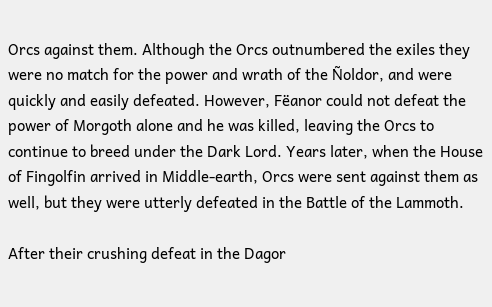Orcs against them. Although the Orcs outnumbered the exiles they were no match for the power and wrath of the Ñoldor, and were quickly and easily defeated. However, Fëanor could not defeat the power of Morgoth alone and he was killed, leaving the Orcs to continue to breed under the Dark Lord. Years later, when the House of Fingolfin arrived in Middle-earth, Orcs were sent against them as well, but they were utterly defeated in the Battle of the Lammoth.

After their crushing defeat in the Dagor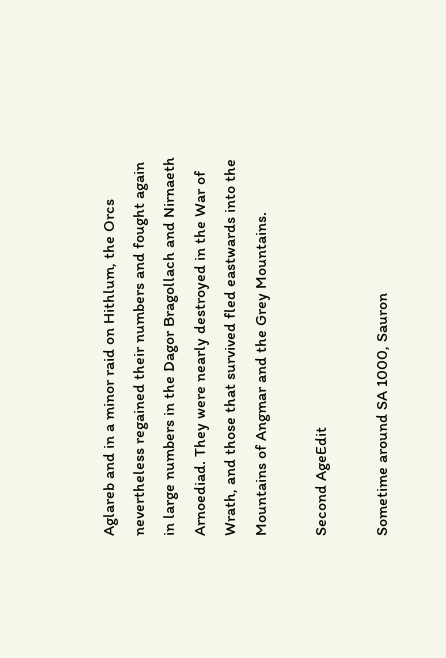Aglareb and in a minor raid on Hithlum, the Orcs nevertheless regained their numbers and fought again in large numbers in the Dagor Bragollach and Nirnaeth Arnoediad. They were nearly destroyed in the War of Wrath, and those that survived fled eastwards into the Mountains of Angmar and the Grey Mountains.

Second AgeEdit

Sometime around SA 1000, Sauron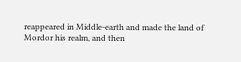reappeared in Middle-earth and made the land of Mordor his realm, and then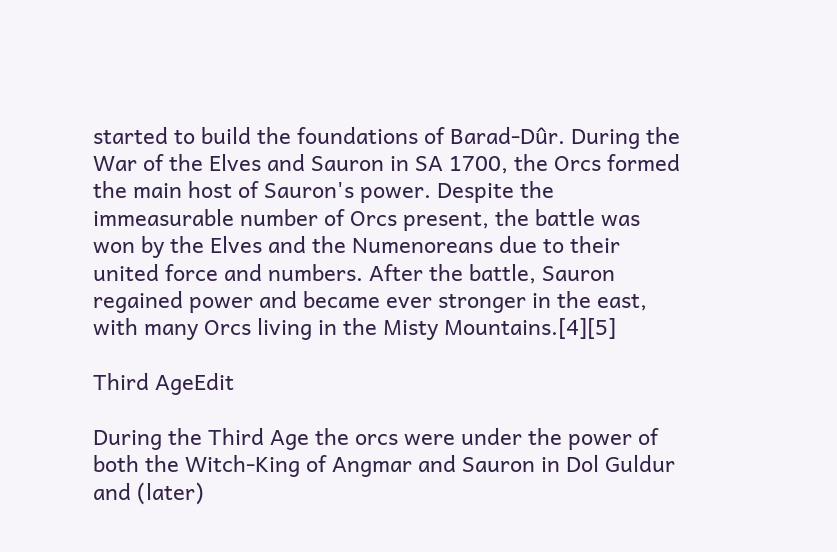started to build the foundations of Barad-Dûr. During the War of the Elves and Sauron in SA 1700, the Orcs formed the main host of Sauron's power. Despite the immeasurable number of Orcs present, the battle was won by the Elves and the Numenoreans due to their united force and numbers. After the battle, Sauron regained power and became ever stronger in the east, with many Orcs living in the Misty Mountains.[4][5]

Third AgeEdit

During the Third Age the orcs were under the power of both the Witch-King of Angmar and Sauron in Dol Guldur and (later)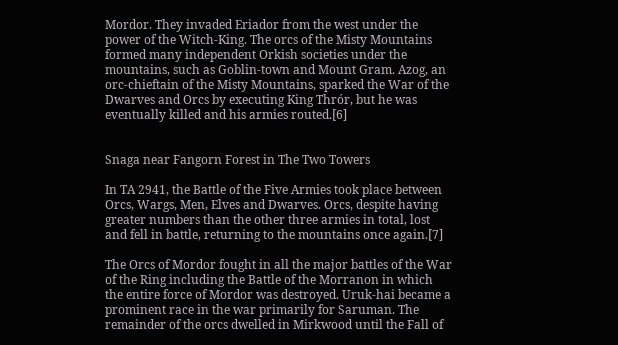Mordor. They invaded Eriador from the west under the power of the Witch-King. The orcs of the Misty Mountains formed many independent Orkish societies under the mountains, such as Goblin-town and Mount Gram. Azog, an orc-chieftain of the Misty Mountains, sparked the War of the Dwarves and Orcs by executing King Thrór, but he was eventually killed and his armies routed.[6]


Snaga near Fangorn Forest in The Two Towers

In TA 2941, the Battle of the Five Armies took place between Orcs, Wargs, Men, Elves and Dwarves. Orcs, despite having greater numbers than the other three armies in total, lost and fell in battle, returning to the mountains once again.[7]

The Orcs of Mordor fought in all the major battles of the War of the Ring including the Battle of the Morranon in which the entire force of Mordor was destroyed. Uruk-hai became a prominent race in the war primarily for Saruman. The remainder of the orcs dwelled in Mirkwood until the Fall of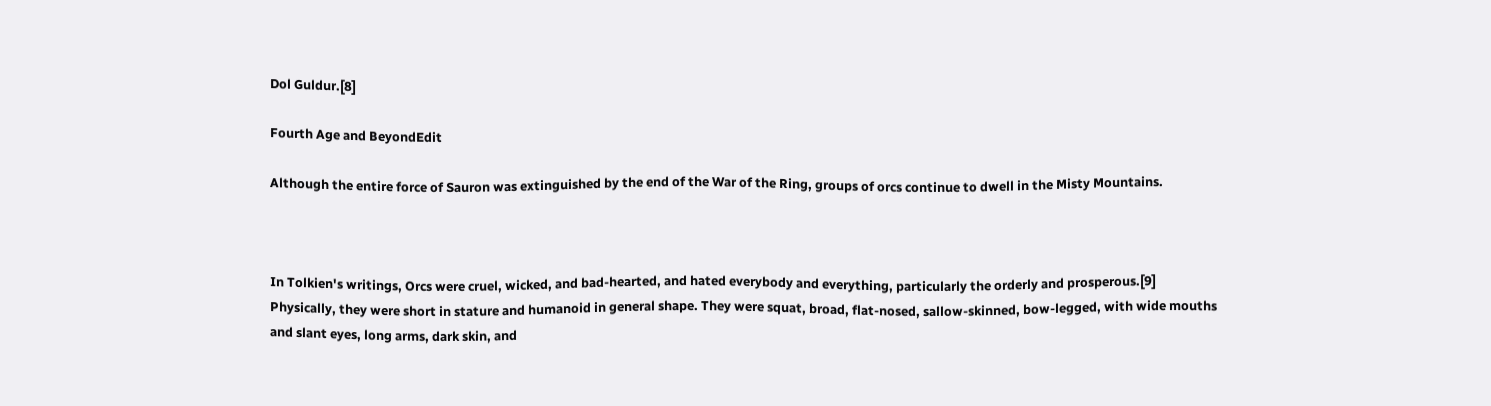Dol Guldur.[8]

Fourth Age and BeyondEdit

Although the entire force of Sauron was extinguished by the end of the War of the Ring, groups of orcs continue to dwell in the Misty Mountains.



In Tolkien's writings, Orcs were cruel, wicked, and bad-hearted, and hated everybody and everything, particularly the orderly and prosperous.[9] Physically, they were short in stature and humanoid in general shape. They were squat, broad, flat-nosed, sallow-skinned, bow-legged, with wide mouths and slant eyes, long arms, dark skin, and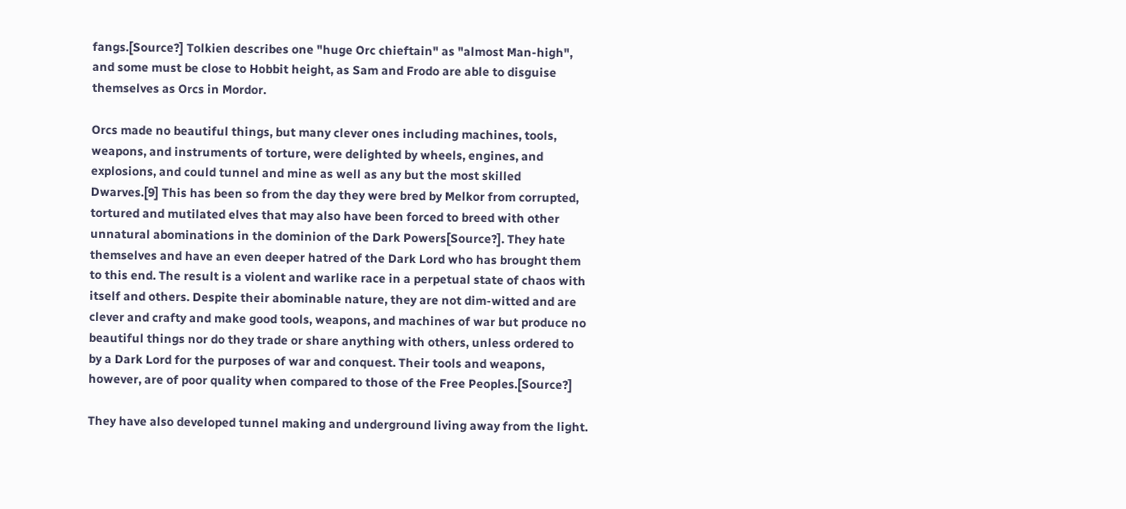fangs.[Source?] Tolkien describes one "huge Orc chieftain" as "almost Man-high", and some must be close to Hobbit height, as Sam and Frodo are able to disguise themselves as Orcs in Mordor.

Orcs made no beautiful things, but many clever ones including machines, tools, weapons, and instruments of torture, were delighted by wheels, engines, and explosions, and could tunnel and mine as well as any but the most skilled Dwarves.[9] This has been so from the day they were bred by Melkor from corrupted, tortured and mutilated elves that may also have been forced to breed with other unnatural abominations in the dominion of the Dark Powers[Source?]. They hate themselves and have an even deeper hatred of the Dark Lord who has brought them to this end. The result is a violent and warlike race in a perpetual state of chaos with itself and others. Despite their abominable nature, they are not dim-witted and are clever and crafty and make good tools, weapons, and machines of war but produce no beautiful things nor do they trade or share anything with others, unless ordered to by a Dark Lord for the purposes of war and conquest. Their tools and weapons, however, are of poor quality when compared to those of the Free Peoples.[Source?]

They have also developed tunnel making and underground living away from the light.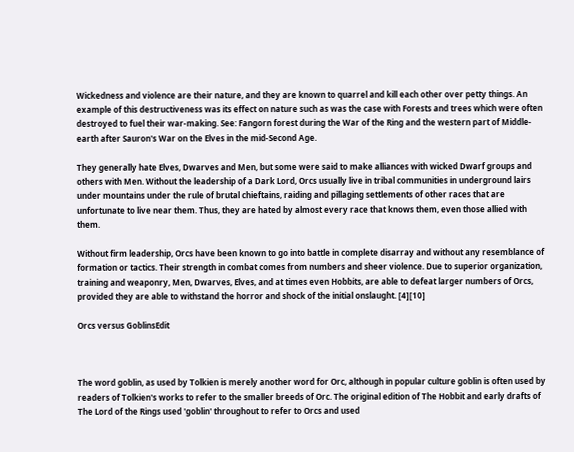Wickedness and violence are their nature, and they are known to quarrel and kill each other over petty things. An example of this destructiveness was its effect on nature such as was the case with Forests and trees which were often destroyed to fuel their war-making. See: Fangorn forest during the War of the Ring and the western part of Middle-earth after Sauron's War on the Elves in the mid-Second Age.

They generally hate Elves, Dwarves and Men, but some were said to make alliances with wicked Dwarf groups and others with Men. Without the leadership of a Dark Lord, Orcs usually live in tribal communities in underground lairs under mountains under the rule of brutal chieftains, raiding and pillaging settlements of other races that are unfortunate to live near them. Thus, they are hated by almost every race that knows them, even those allied with them.

Without firm leadership, Orcs have been known to go into battle in complete disarray and without any resemblance of formation or tactics. Their strength in combat comes from numbers and sheer violence. Due to superior organization, training and weaponry, Men, Dwarves, Elves, and at times even Hobbits, are able to defeat larger numbers of Orcs, provided they are able to withstand the horror and shock of the initial onslaught. [4][10]

Orcs versus GoblinsEdit



The word goblin, as used by Tolkien is merely another word for Orc, although in popular culture goblin is often used by readers of Tolkien's works to refer to the smaller breeds of Orc. The original edition of The Hobbit and early drafts of The Lord of the Rings used 'goblin' throughout to refer to Orcs and used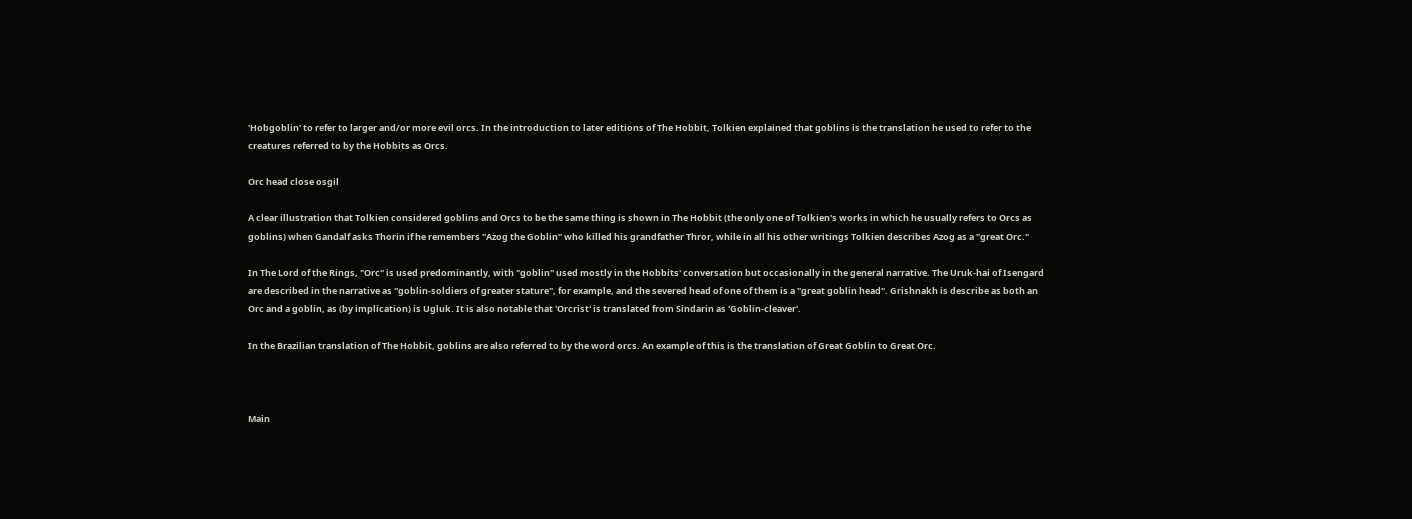'Hobgoblin' to refer to larger and/or more evil orcs. In the introduction to later editions of The Hobbit, Tolkien explained that goblins is the translation he used to refer to the creatures referred to by the Hobbits as Orcs.

Orc head close osgil

A clear illustration that Tolkien considered goblins and Orcs to be the same thing is shown in The Hobbit (the only one of Tolkien's works in which he usually refers to Orcs as goblins) when Gandalf asks Thorin if he remembers "Azog the Goblin" who killed his grandfather Thror, while in all his other writings Tolkien describes Azog as a "great Orc."

In The Lord of the Rings, "Orc" is used predominantly, with "goblin" used mostly in the Hobbits' conversation but occasionally in the general narrative. The Uruk-hai of Isengard are described in the narrative as "goblin-soldiers of greater stature", for example, and the severed head of one of them is a "great goblin head". Grishnakh is describe as both an Orc and a goblin, as (by implication) is Ugluk. It is also notable that 'Orcrist' is translated from Sindarin as 'Goblin-cleaver'.

In the Brazilian translation of The Hobbit, goblins are also referred to by the word orcs. An example of this is the translation of Great Goblin to Great Orc.



Main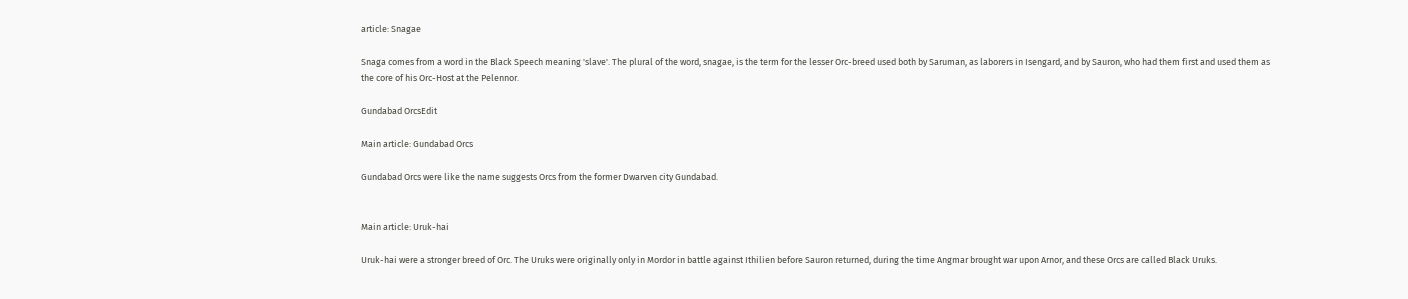article: Snagae

Snaga comes from a word in the Black Speech meaning 'slave'. The plural of the word, snagae, is the term for the lesser Orc-breed used both by Saruman, as laborers in Isengard, and by Sauron, who had them first and used them as the core of his Orc-Host at the Pelennor.

Gundabad OrcsEdit

Main article: Gundabad Orcs

Gundabad Orcs were like the name suggests Orcs from the former Dwarven city Gundabad.


Main article: Uruk-hai

Uruk-hai were a stronger breed of Orc. The Uruks were originally only in Mordor in battle against Ithilien before Sauron returned, during the time Angmar brought war upon Arnor, and these Orcs are called Black Uruks.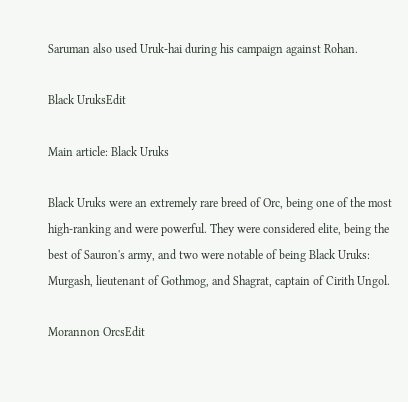Saruman also used Uruk-hai during his campaign against Rohan.

Black UruksEdit

Main article: Black Uruks

Black Uruks were an extremely rare breed of Orc, being one of the most high-ranking and were powerful. They were considered elite, being the best of Sauron's army, and two were notable of being Black Uruks: Murgash, lieutenant of Gothmog, and Shagrat, captain of Cirith Ungol.

Morannon OrcsEdit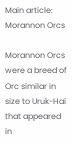Main article: Morannon Orcs

Morannon Orcs were a breed of Orc similar in size to Uruk-Hai that appeared in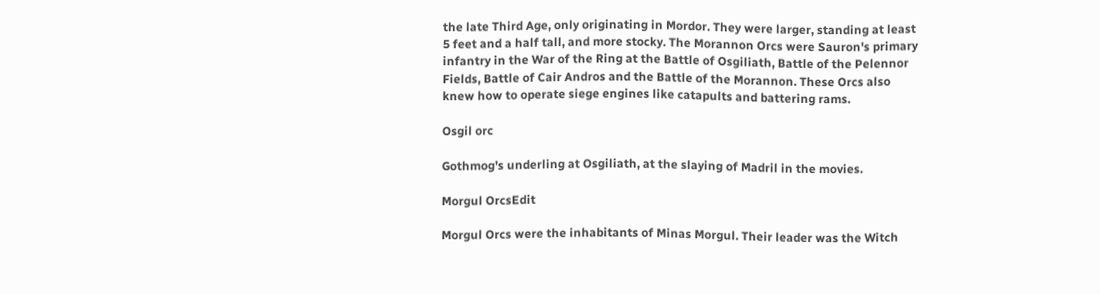the late Third Age, only originating in Mordor. They were larger, standing at least 5 feet and a half tall, and more stocky. The Morannon Orcs were Sauron's primary infantry in the War of the Ring at the Battle of Osgiliath, Battle of the Pelennor Fields, Battle of Cair Andros and the Battle of the Morannon. These Orcs also knew how to operate siege engines like catapults and battering rams.

Osgil orc

Gothmog's underling at Osgiliath, at the slaying of Madril in the movies.

Morgul OrcsEdit

Morgul Orcs were the inhabitants of Minas Morgul. Their leader was the Witch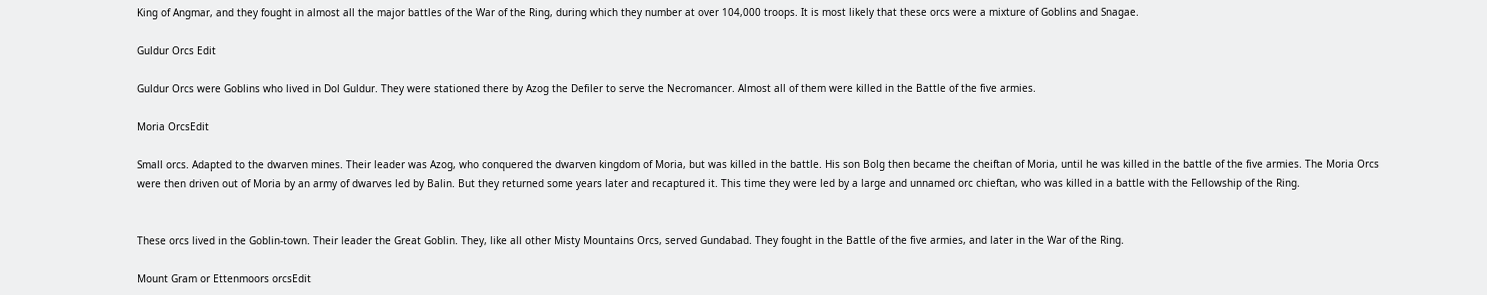King of Angmar, and they fought in almost all the major battles of the War of the Ring, during which they number at over 104,000 troops. It is most likely that these orcs were a mixture of Goblins and Snagae.

Guldur Orcs Edit

Guldur Orcs were Goblins who lived in Dol Guldur. They were stationed there by Azog the Defiler to serve the Necromancer. Almost all of them were killed in the Battle of the five armies.

Moria OrcsEdit

Small orcs. Adapted to the dwarven mines. Their leader was Azog, who conquered the dwarven kingdom of Moria, but was killed in the battle. His son Bolg then became the cheiftan of Moria, until he was killed in the battle of the five armies. The Moria Orcs were then driven out of Moria by an army of dwarves led by Balin. But they returned some years later and recaptured it. This time they were led by a large and unnamed orc chieftan, who was killed in a battle with the Fellowship of the Ring.


These orcs lived in the Goblin-town. Their leader the Great Goblin. They, like all other Misty Mountains Orcs, served Gundabad. They fought in the Battle of the five armies, and later in the War of the Ring.

Mount Gram or Ettenmoors orcsEdit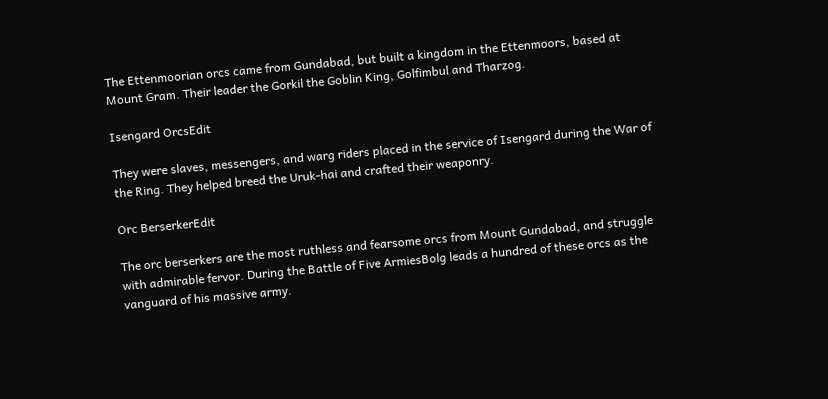The Ettenmoorian orcs came from Gundabad, but built a kingdom in the Ettenmoors, based at Mount Gram. Their leader the Gorkil the Goblin King, Golfimbul and Tharzog.

Isengard OrcsEdit

They were slaves, messengers, and warg riders placed in the service of Isengard during the War of the Ring. They helped breed the Uruk-hai and crafted their weaponry.

Orc BerserkerEdit

The orc berserkers are the most ruthless and fearsome orcs from Mount Gundabad, and struggle with admirable fervor. During the Battle of Five ArmiesBolg leads a hundred of these orcs as the vanguard of his massive army.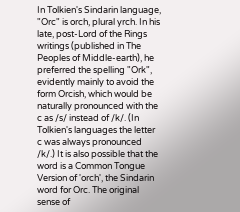In Tolkien's Sindarin language, "Orc" is orch, plural yrch. In his late, post-Lord of the Rings writings (published in The Peoples of Middle-earth), he preferred the spelling "Ork", evidently mainly to avoid the form Orcish, which would be naturally pronounced with the c as /s/ instead of /k/. (In Tolkien's languages the letter c was always pronounced /k/.) It is also possible that the word is a Common Tongue Version of 'orch', the Sindarin word for Orc. The original sense of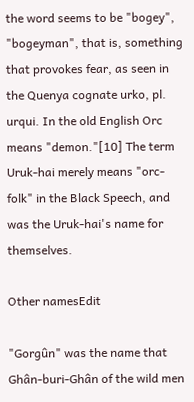the word seems to be "bogey", "bogeyman", that is, something that provokes fear, as seen in the Quenya cognate urko, pl. urqui. In the old English Orc means "demon."[10] The term Uruk-hai merely means "orc-folk" in the Black Speech, and was the Uruk-hai's name for themselves.

Other namesEdit

"Gorgûn" was the name that Ghân-buri-Ghân of the wild men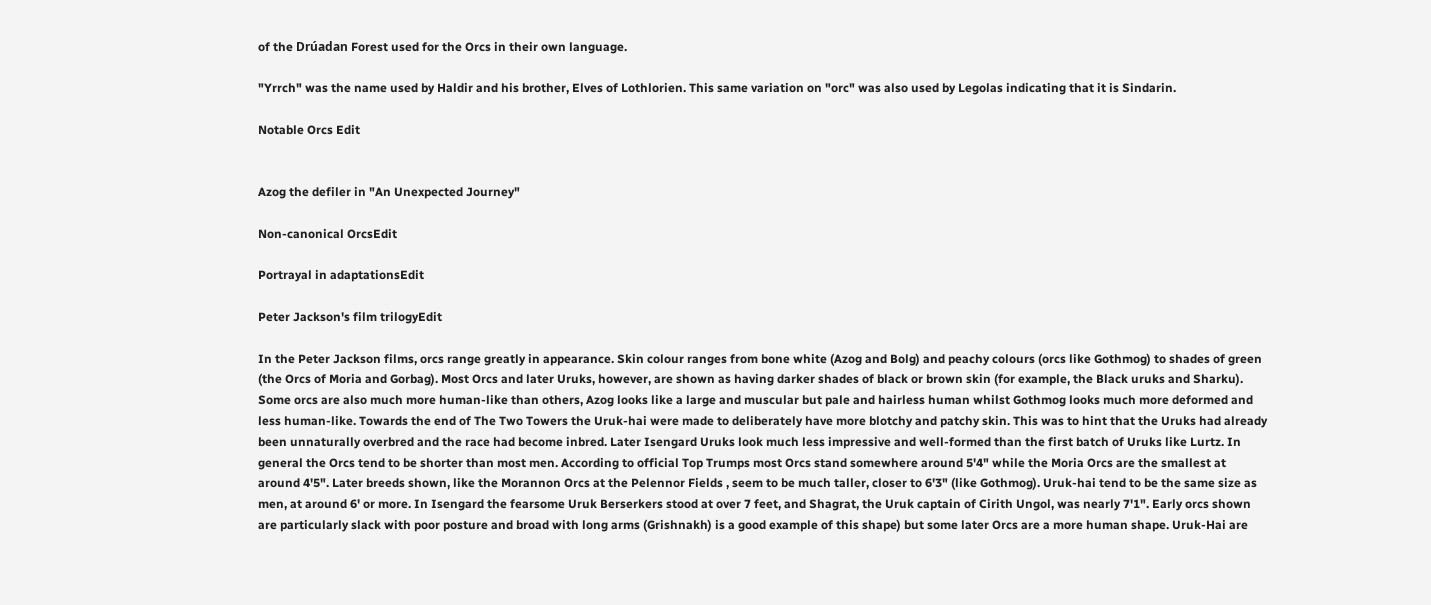of the Drúadan Forest used for the Orcs in their own language.

"Yrrch" was the name used by Haldir and his brother, Elves of Lothlorien. This same variation on "orc" was also used by Legolas indicating that it is Sindarin.

Notable Orcs Edit


Azog the defiler in "An Unexpected Journey"

Non-canonical OrcsEdit

Portrayal in adaptationsEdit

Peter Jackson's film trilogyEdit

In the Peter Jackson films, orcs range greatly in appearance. Skin colour ranges from bone white (Azog and Bolg) and peachy colours (orcs like Gothmog) to shades of green (the Orcs of Moria and Gorbag). Most Orcs and later Uruks, however, are shown as having darker shades of black or brown skin (for example, the Black uruks and Sharku). Some orcs are also much more human-like than others, Azog looks like a large and muscular but pale and hairless human whilst Gothmog looks much more deformed and less human-like. Towards the end of The Two Towers the Uruk-hai were made to deliberately have more blotchy and patchy skin. This was to hint that the Uruks had already been unnaturally overbred and the race had become inbred. Later Isengard Uruks look much less impressive and well-formed than the first batch of Uruks like Lurtz. In general the Orcs tend to be shorter than most men. According to official Top Trumps most Orcs stand somewhere around 5'4" while the Moria Orcs are the smallest at around 4'5". Later breeds shown, like the Morannon Orcs at the Pelennor Fields , seem to be much taller, closer to 6'3" (like Gothmog). Uruk-hai tend to be the same size as men, at around 6' or more. In Isengard the fearsome Uruk Berserkers stood at over 7 feet, and Shagrat, the Uruk captain of Cirith Ungol, was nearly 7'1". Early orcs shown are particularly slack with poor posture and broad with long arms (Grishnakh) is a good example of this shape) but some later Orcs are a more human shape. Uruk-Hai are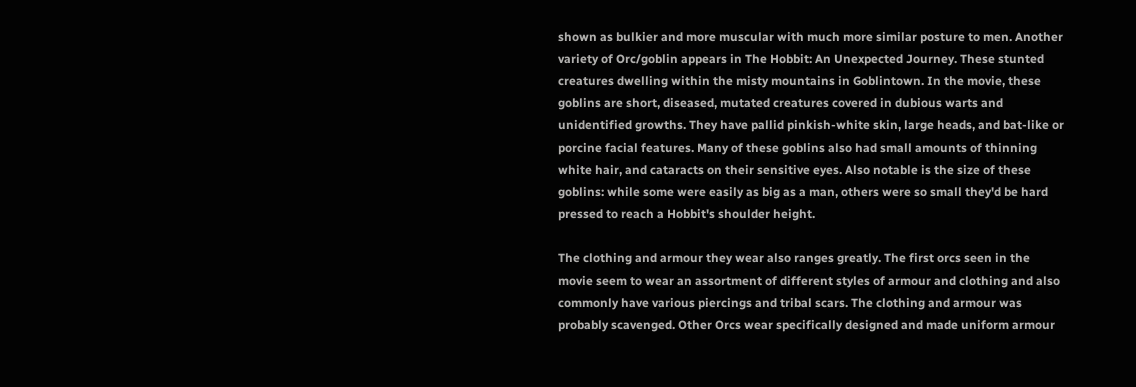shown as bulkier and more muscular with much more similar posture to men. Another variety of Orc/goblin appears in The Hobbit: An Unexpected Journey. These stunted creatures dwelling within the misty mountains in Goblintown. In the movie, these goblins are short, diseased, mutated creatures covered in dubious warts and unidentified growths. They have pallid pinkish-white skin, large heads, and bat-like or porcine facial features. Many of these goblins also had small amounts of thinning white hair, and cataracts on their sensitive eyes. Also notable is the size of these goblins: while some were easily as big as a man, others were so small they'd be hard pressed to reach a Hobbit's shoulder height.

The clothing and armour they wear also ranges greatly. The first orcs seen in the movie seem to wear an assortment of different styles of armour and clothing and also commonly have various piercings and tribal scars. The clothing and armour was probably scavenged. Other Orcs wear specifically designed and made uniform armour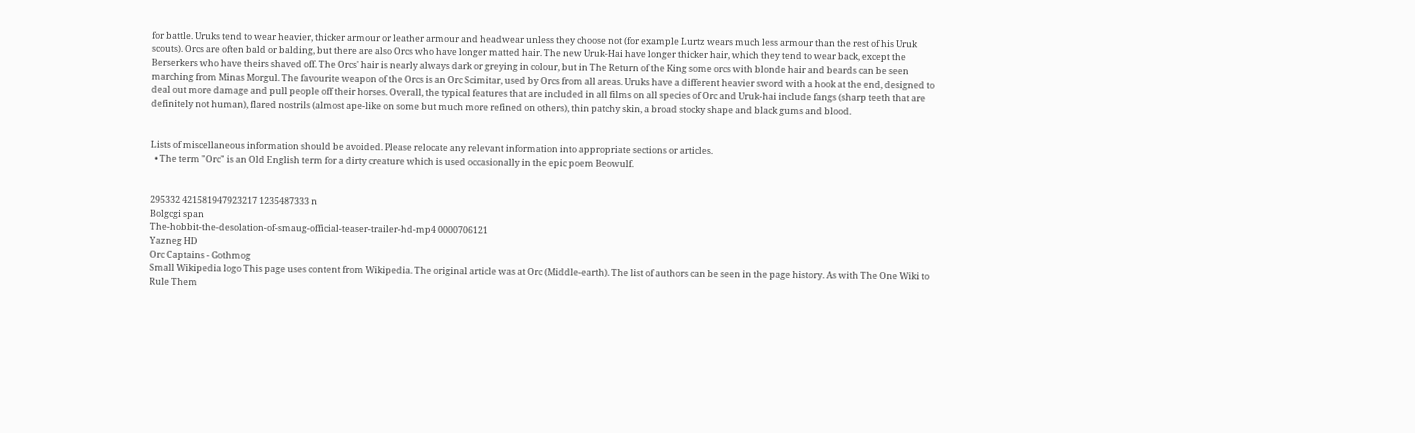for battle. Uruks tend to wear heavier, thicker armour or leather armour and headwear unless they choose not (for example Lurtz wears much less armour than the rest of his Uruk scouts). Orcs are often bald or balding, but there are also Orcs who have longer matted hair. The new Uruk-Hai have longer thicker hair, which they tend to wear back, except the Berserkers who have theirs shaved off. The Orcs' hair is nearly always dark or greying in colour, but in The Return of the King some orcs with blonde hair and beards can be seen marching from Minas Morgul. The favourite weapon of the Orcs is an Orc Scimitar, used by Orcs from all areas. Uruks have a different heavier sword with a hook at the end, designed to deal out more damage and pull people off their horses. Overall, the typical features that are included in all films on all species of Orc and Uruk-hai include fangs (sharp teeth that are definitely not human), flared nostrils (almost ape-like on some but much more refined on others), thin patchy skin, a broad stocky shape and black gums and blood.


Lists of miscellaneous information should be avoided. Please relocate any relevant information into appropriate sections or articles.
  • The term "Orc" is an Old English term for a dirty creature which is used occasionally in the epic poem Beowulf.


295332 421581947923217 1235487333 n
Bolgcgi span
The-hobbit-the-desolation-of-smaug-official-teaser-trailer-hd-mp4 0000706121
Yazneg HD
Orc Captains - Gothmog
Small Wikipedia logo This page uses content from Wikipedia. The original article was at Orc (Middle-earth). The list of authors can be seen in the page history. As with The One Wiki to Rule Them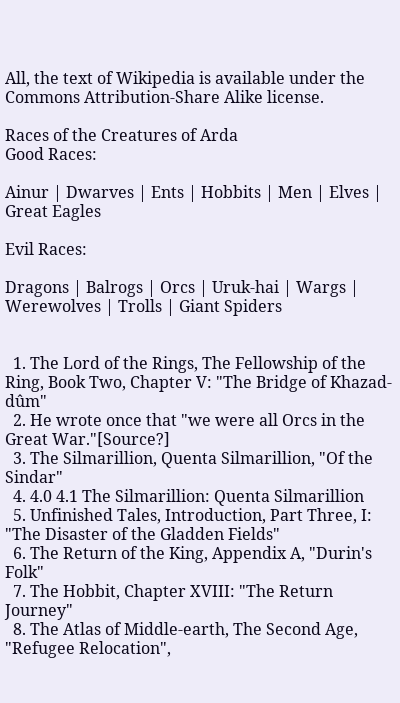All, the text of Wikipedia is available under the Commons Attribution-Share Alike license.

Races of the Creatures of Arda
Good Races:

Ainur | Dwarves | Ents | Hobbits | Men | Elves | Great Eagles

Evil Races:

Dragons | Balrogs | Orcs | Uruk-hai | Wargs | Werewolves | Trolls | Giant Spiders


  1. The Lord of the Rings, The Fellowship of the Ring, Book Two, Chapter V: "The Bridge of Khazad-dûm"
  2. He wrote once that "we were all Orcs in the Great War."[Source?]
  3. The Silmarillion, Quenta Silmarillion, "Of the Sindar"
  4. 4.0 4.1 The Silmarillion: Quenta Silmarillion
  5. Unfinished Tales, Introduction, Part Three, I: "The Disaster of the Gladden Fields"
  6. The Return of the King, Appendix A, "Durin's Folk"
  7. The Hobbit, Chapter XVIII: "The Return Journey"
  8. The Atlas of Middle-earth, The Second Age, "Refugee Relocation",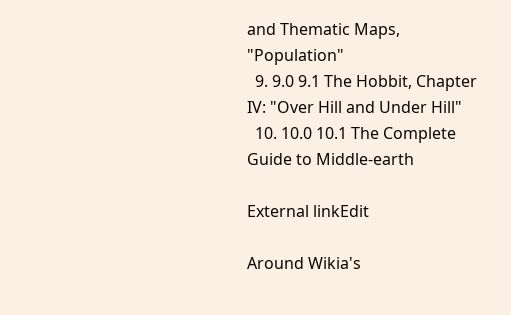and Thematic Maps, "Population"
  9. 9.0 9.1 The Hobbit, Chapter IV: "Over Hill and Under Hill"
  10. 10.0 10.1 The Complete Guide to Middle-earth

External linkEdit

Around Wikia's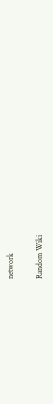network

Random Wiki